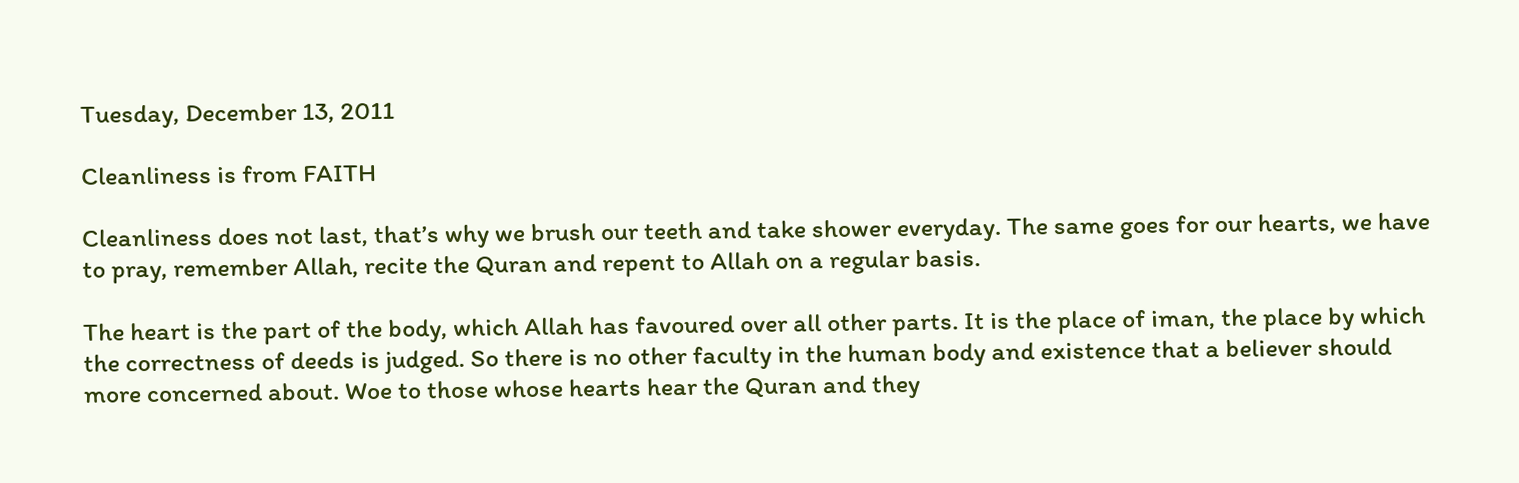Tuesday, December 13, 2011

Cleanliness is from FAITH

Cleanliness does not last, that’s why we brush our teeth and take shower everyday. The same goes for our hearts, we have to pray, remember Allah, recite the Quran and repent to Allah on a regular basis.

The heart is the part of the body, which Allah has favoured over all other parts. It is the place of iman, the place by which the correctness of deeds is judged. So there is no other faculty in the human body and existence that a believer should more concerned about. Woe to those whose hearts hear the Quran and they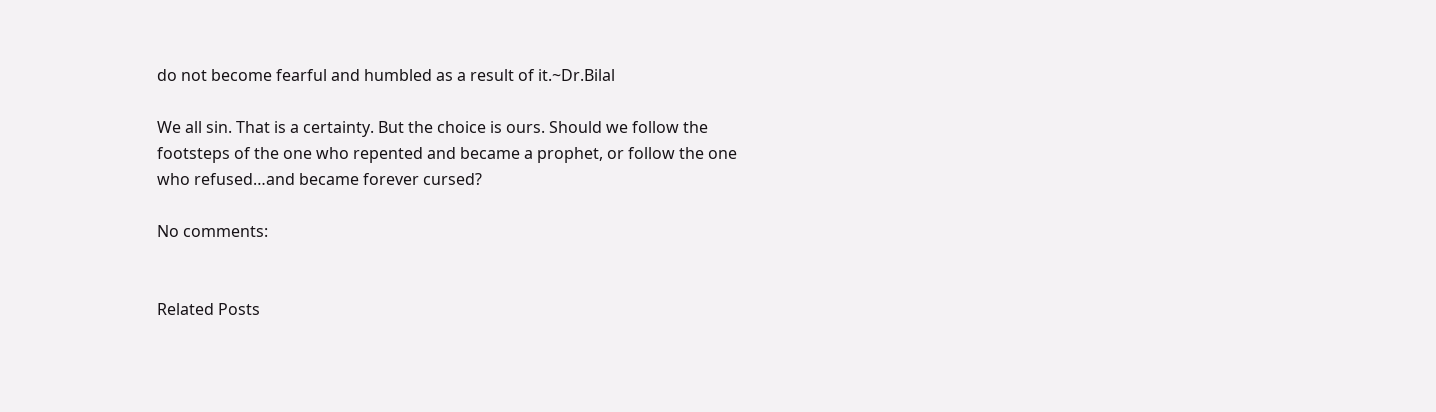do not become fearful and humbled as a result of it.~Dr.Bilal

We all sin. That is a certainty. But the choice is ours. Should we follow the footsteps of the one who repented and became a prophet, or follow the one who refused…and became forever cursed?

No comments:


Related Posts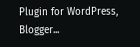Plugin for WordPress, Blogger...